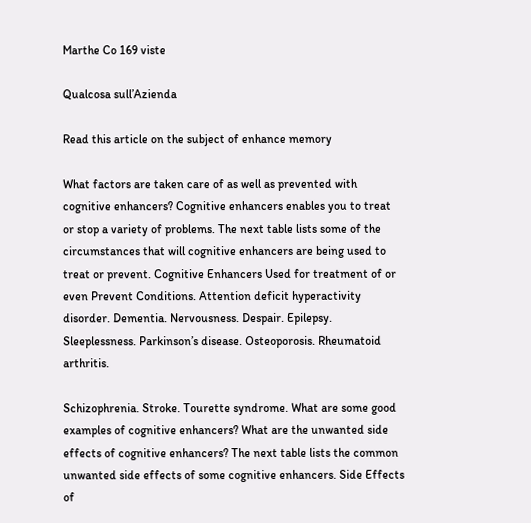Marthe Co 169 viste

Qualcosa sull’Azienda

Read this article on the subject of enhance memory

What factors are taken care of as well as prevented with cognitive enhancers? Cognitive enhancers enables you to treat or stop a variety of problems. The next table lists some of the circumstances that will cognitive enhancers are being used to treat or prevent. Cognitive Enhancers Used for treatment of or even Prevent Conditions. Attention deficit hyperactivity disorder. Dementia. Nervousness. Despair. Epilepsy. Sleeplessness. Parkinson’s disease. Osteoporosis. Rheumatoid arthritis.

Schizophrenia. Stroke. Tourette syndrome. What are some good examples of cognitive enhancers? What are the unwanted side effects of cognitive enhancers? The next table lists the common unwanted side effects of some cognitive enhancers. Side Effects of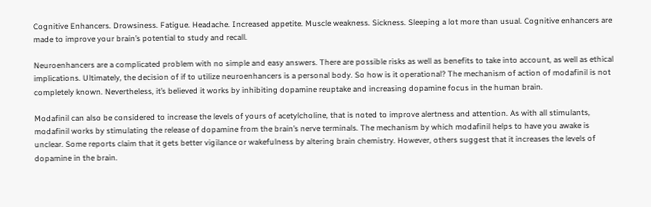Cognitive Enhancers. Drowsiness. Fatigue. Headache. Increased appetite. Muscle weakness. Sickness. Sleeping a lot more than usual. Cognitive enhancers are made to improve your brain’s potential to study and recall.

Neuroenhancers are a complicated problem with no simple and easy answers. There are possible risks as well as benefits to take into account, as well as ethical implications. Ultimately, the decision of if to utilize neuroenhancers is a personal body. So how is it operational? The mechanism of action of modafinil is not completely known. Nevertheless, it’s believed it works by inhibiting dopamine reuptake and increasing dopamine focus in the human brain.

Modafinil can also be considered to increase the levels of yours of acetylcholine, that is noted to improve alertness and attention. As with all stimulants, modafinil works by stimulating the release of dopamine from the brain’s nerve terminals. The mechanism by which modafinil helps to have you awake is unclear. Some reports claim that it gets better vigilance or wakefulness by altering brain chemistry. However, others suggest that it increases the levels of dopamine in the brain.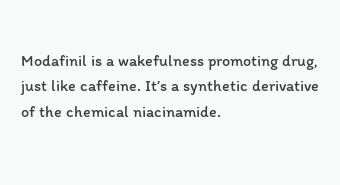Modafinil is a wakefulness promoting drug, just like caffeine. It’s a synthetic derivative of the chemical niacinamide.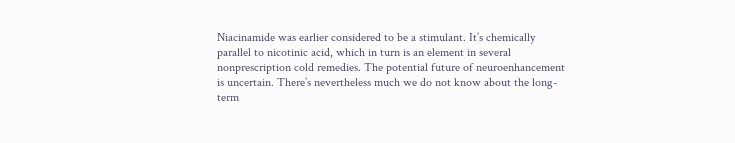Niacinamide was earlier considered to be a stimulant. It’s chemically parallel to nicotinic acid, which in turn is an element in several nonprescription cold remedies. The potential future of neuroenhancement is uncertain. There’s nevertheless much we do not know about the long-term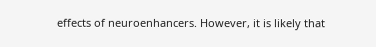effects of neuroenhancers. However, it is likely that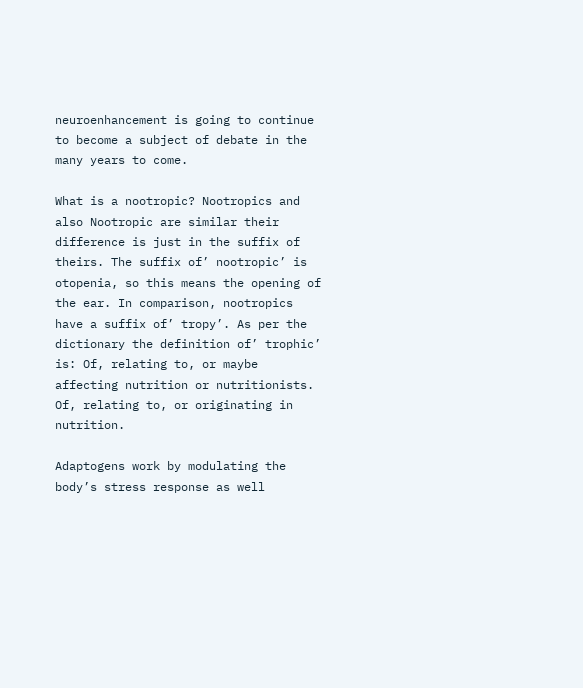neuroenhancement is going to continue to become a subject of debate in the many years to come.

What is a nootropic? Nootropics and also Nootropic are similar their difference is just in the suffix of theirs. The suffix of’ nootropic’ is otopenia, so this means the opening of the ear. In comparison, nootropics have a suffix of’ tropy’. As per the dictionary the definition of’ trophic’ is: Of, relating to, or maybe affecting nutrition or nutritionists. Of, relating to, or originating in nutrition.

Adaptogens work by modulating the body’s stress response as well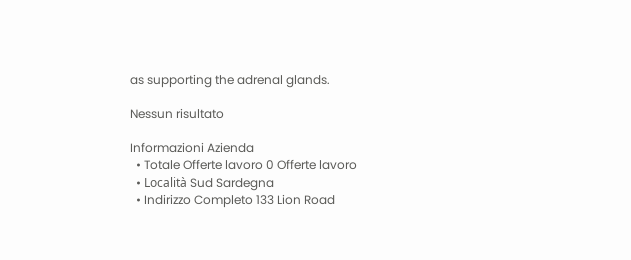as supporting the adrenal glands.

Nessun risultato

Informazioni Azienda
  • Totale Offerte lavoro 0 Offerte lavoro
  • Località Sud Sardegna
  • Indirizzo Completo 133 Lion Road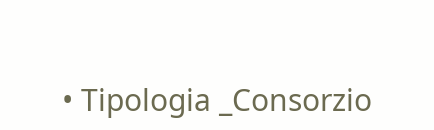• Tipologia _Consorzio